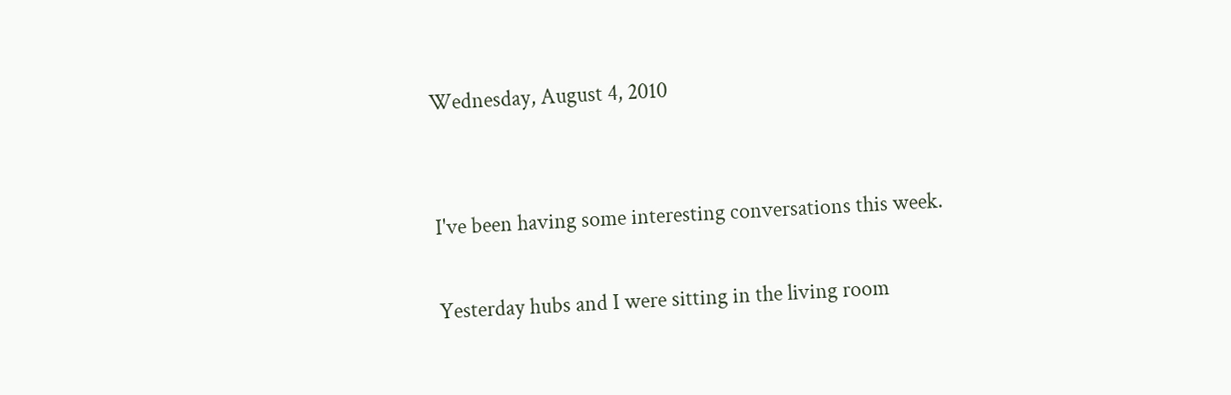Wednesday, August 4, 2010


I've been having some interesting conversations this week.

Yesterday hubs and I were sitting in the living room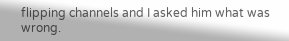flipping channels and I asked him what was wrong.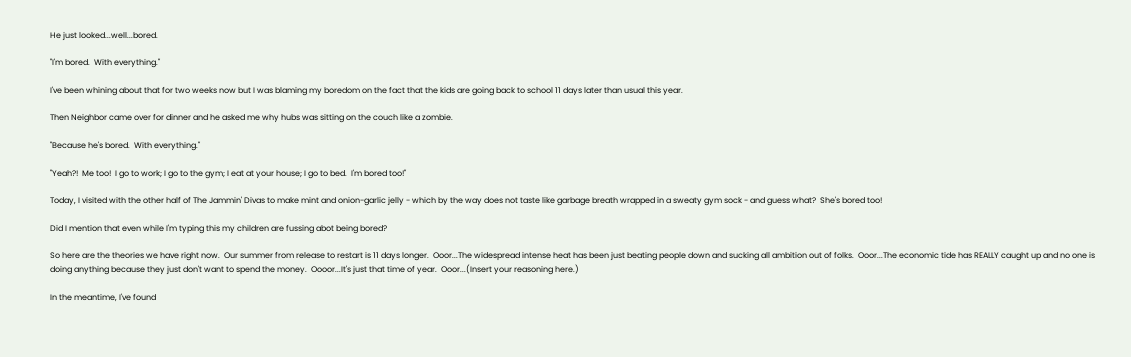He just looked...well...bored.

"I'm bored.  With everything."

I've been whining about that for two weeks now but I was blaming my boredom on the fact that the kids are going back to school 11 days later than usual this year.

Then Neighbor came over for dinner and he asked me why hubs was sitting on the couch like a zombie.

"Because he's bored.  With everything."

"Yeah?!  Me too!  I go to work; I go to the gym; I eat at your house; I go to bed.  I'm bored too!"

Today, I visited with the other half of The Jammin' Divas to make mint and onion-garlic jelly - which by the way does not taste like garbage breath wrapped in a sweaty gym sock - and guess what?  She's bored too!

Did I mention that even while I'm typing this my children are fussing abot being bored?

So here are the theories we have right now.  Our summer from release to restart is 11 days longer.  Ooor...The widespread intense heat has been just beating people down and sucking all ambition out of folks.  Ooor...The economic tide has REALLY caught up and no one is doing anything because they just don't want to spend the money.  Oooor...It's just that time of year.  Ooor...(Insert your reasoning here.)

In the meantime, I've found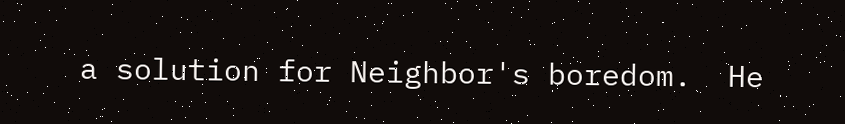a solution for Neighbor's boredom.  He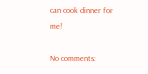can cook dinner for me!

No comments: